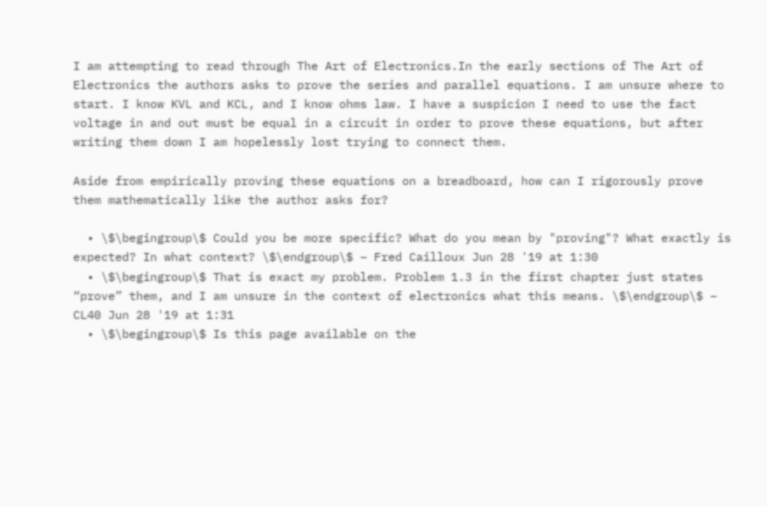I am attempting to read through The Art of Electronics.In the early sections of The Art of Electronics the authors asks to prove the series and parallel equations. I am unsure where to start. I know KVL and KCL, and I know ohms law. I have a suspicion I need to use the fact voltage in and out must be equal in a circuit in order to prove these equations, but after writing them down I am hopelessly lost trying to connect them.

Aside from empirically proving these equations on a breadboard, how can I rigorously prove them mathematically like the author asks for?

  • \$\begingroup\$ Could you be more specific? What do you mean by "proving"? What exactly is expected? In what context? \$\endgroup\$ – Fred Cailloux Jun 28 '19 at 1:30
  • \$\begingroup\$ That is exact my problem. Problem 1.3 in the first chapter just states “prove” them, and I am unsure in the context of electronics what this means. \$\endgroup\$ – CL40 Jun 28 '19 at 1:31
  • \$\begingroup\$ Is this page available on the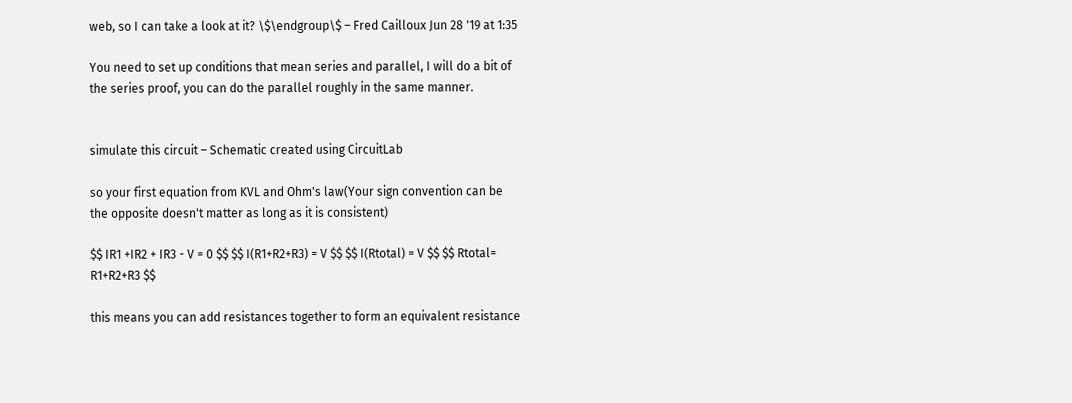web, so I can take a look at it? \$\endgroup\$ – Fred Cailloux Jun 28 '19 at 1:35

You need to set up conditions that mean series and parallel, I will do a bit of the series proof, you can do the parallel roughly in the same manner.


simulate this circuit – Schematic created using CircuitLab

so your first equation from KVL and Ohm's law(Your sign convention can be the opposite doesn't matter as long as it is consistent)

$$ IR1 +IR2 + IR3 - V = 0 $$ $$ I(R1+R2+R3) = V $$ $$ I(Rtotal) = V $$ $$ Rtotal= R1+R2+R3 $$

this means you can add resistances together to form an equivalent resistance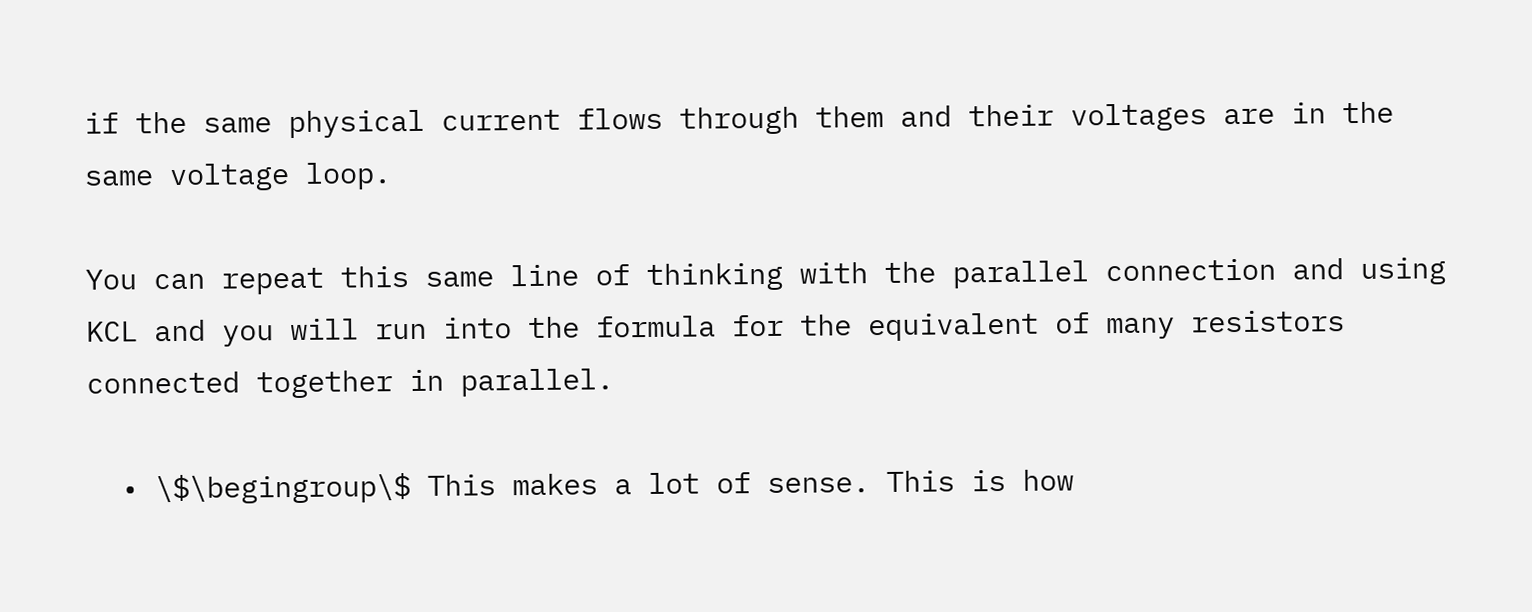if the same physical current flows through them and their voltages are in the same voltage loop.

You can repeat this same line of thinking with the parallel connection and using KCL and you will run into the formula for the equivalent of many resistors connected together in parallel.

  • \$\begingroup\$ This makes a lot of sense. This is how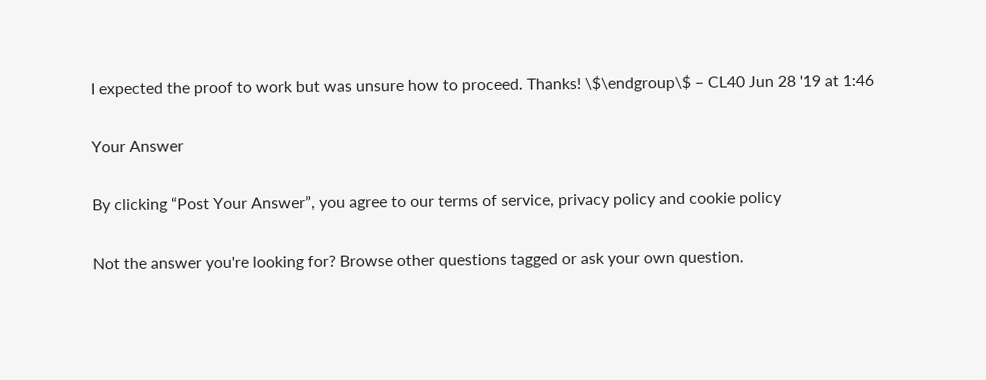I expected the proof to work but was unsure how to proceed. Thanks! \$\endgroup\$ – CL40 Jun 28 '19 at 1:46

Your Answer

By clicking “Post Your Answer”, you agree to our terms of service, privacy policy and cookie policy

Not the answer you're looking for? Browse other questions tagged or ask your own question.